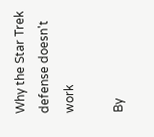Why the Star Trek defense doesn't work

By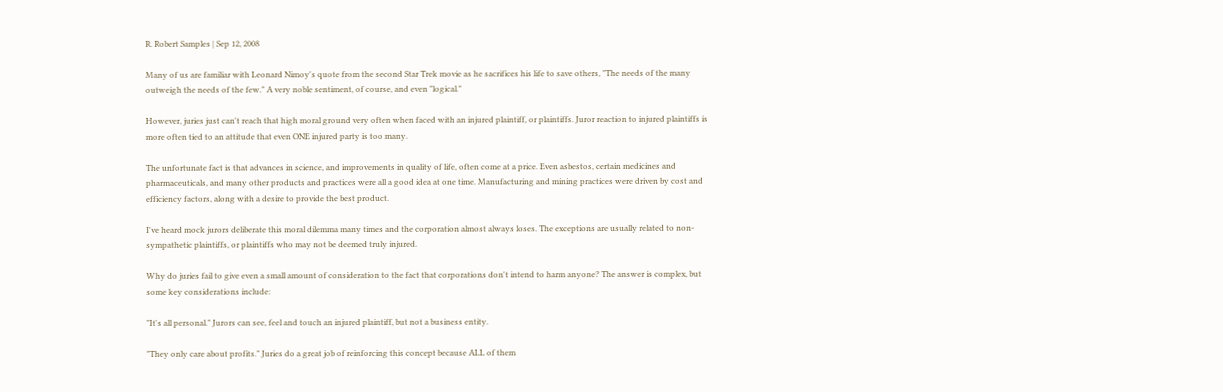R. Robert Samples | Sep 12, 2008

Many of us are familiar with Leonard Nimoy's quote from the second Star Trek movie as he sacrifices his life to save others, "The needs of the many outweigh the needs of the few." A very noble sentiment, of course, and even "logical."

However, juries just can't reach that high moral ground very often when faced with an injured plaintiff, or plaintiffs. Juror reaction to injured plaintiffs is more often tied to an attitude that even ONE injured party is too many.

The unfortunate fact is that advances in science, and improvements in quality of life, often come at a price. Even asbestos, certain medicines and pharmaceuticals, and many other products and practices were all a good idea at one time. Manufacturing and mining practices were driven by cost and efficiency factors, along with a desire to provide the best product.

I've heard mock jurors deliberate this moral dilemma many times and the corporation almost always loses. The exceptions are usually related to non-sympathetic plaintiffs, or plaintiffs who may not be deemed truly injured.

Why do juries fail to give even a small amount of consideration to the fact that corporations don't intend to harm anyone? The answer is complex, but some key considerations include:

"It's all personal." Jurors can see, feel and touch an injured plaintiff, but not a business entity.

"They only care about profits." Juries do a great job of reinforcing this concept because ALL of them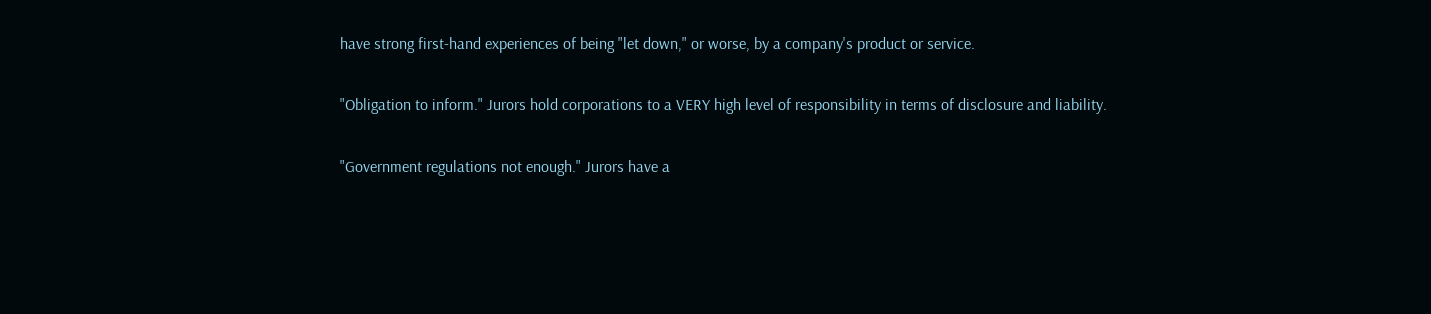have strong first-hand experiences of being "let down," or worse, by a company's product or service.

"Obligation to inform." Jurors hold corporations to a VERY high level of responsibility in terms of disclosure and liability.

"Government regulations not enough." Jurors have a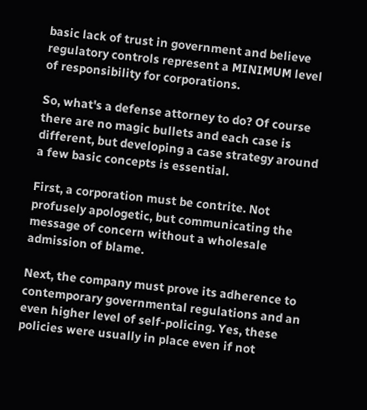basic lack of trust in government and believe regulatory controls represent a MINIMUM level of responsibility for corporations.

So, what's a defense attorney to do? Of course there are no magic bullets and each case is different, but developing a case strategy around a few basic concepts is essential.

First, a corporation must be contrite. Not profusely apologetic, but communicating the message of concern without a wholesale admission of blame.

Next, the company must prove its adherence to contemporary governmental regulations and an even higher level of self-policing. Yes, these policies were usually in place even if not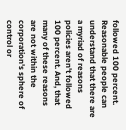followed 100 percent. Reasonable people can understand that there are a myriad of reasons policies aren't followed 100 percent. And, that many of these reasons are not within the corporation's sphere of control or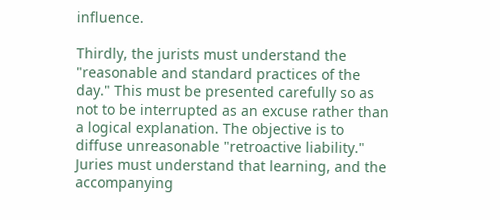influence.

Thirdly, the jurists must understand the "reasonable and standard practices of the day." This must be presented carefully so as not to be interrupted as an excuse rather than a logical explanation. The objective is to diffuse unreasonable "retroactive liability." Juries must understand that learning, and the accompanying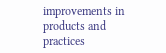improvements in products and practices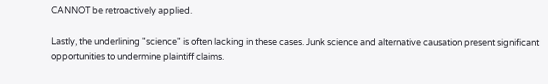CANNOT be retroactively applied.

Lastly, the underlining "science" is often lacking in these cases. Junk science and alternative causation present significant opportunities to undermine plaintiff claims.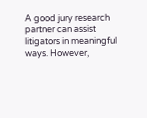A good jury research partner can assist litigators in meaningful ways. However,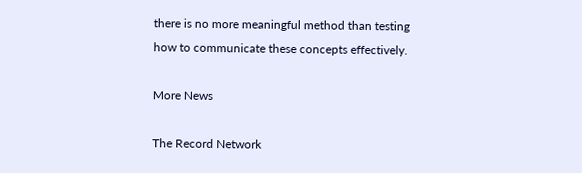there is no more meaningful method than testing how to communicate these concepts effectively.

More News

The Record Network